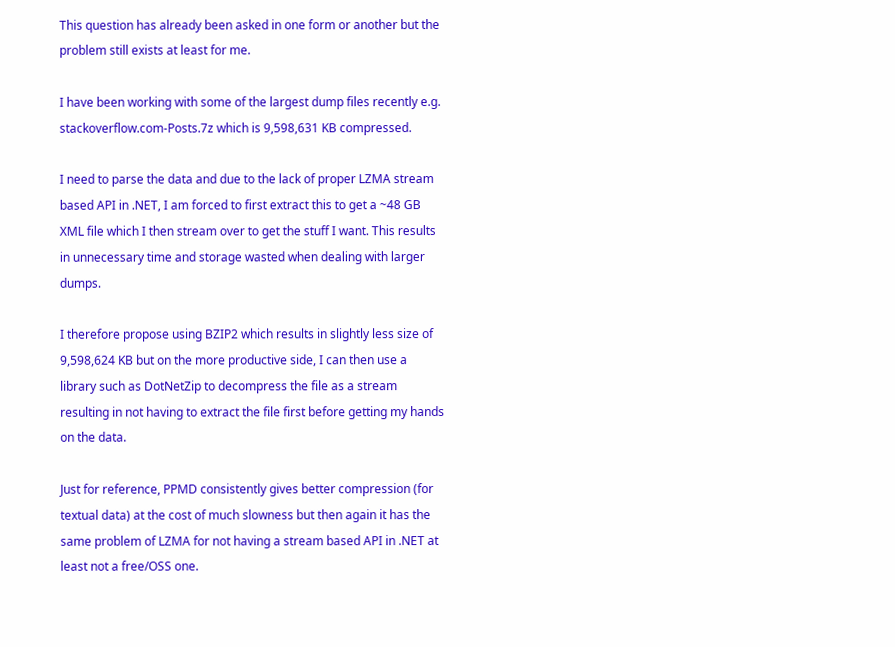This question has already been asked in one form or another but the problem still exists at least for me.

I have been working with some of the largest dump files recently e.g. stackoverflow.com-Posts.7z which is 9,598,631 KB compressed.

I need to parse the data and due to the lack of proper LZMA stream based API in .NET, I am forced to first extract this to get a ~48 GB XML file which I then stream over to get the stuff I want. This results in unnecessary time and storage wasted when dealing with larger dumps.

I therefore propose using BZIP2 which results in slightly less size of 9,598,624 KB but on the more productive side, I can then use a library such as DotNetZip to decompress the file as a stream resulting in not having to extract the file first before getting my hands on the data.

Just for reference, PPMD consistently gives better compression (for textual data) at the cost of much slowness but then again it has the same problem of LZMA for not having a stream based API in .NET at least not a free/OSS one.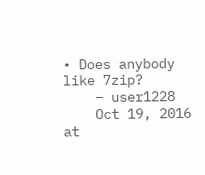• Does anybody like 7zip?
    – user1228
    Oct 19, 2016 at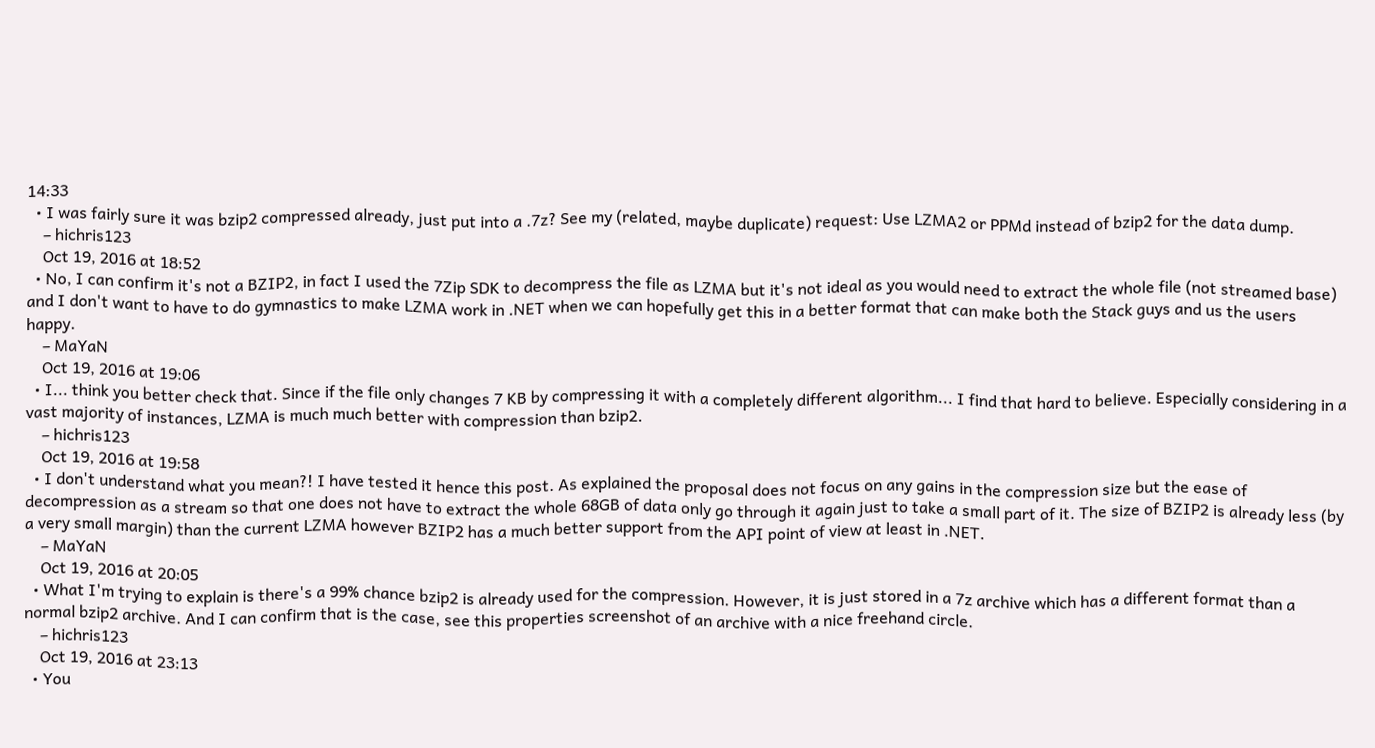14:33
  • I was fairly sure it was bzip2 compressed already, just put into a .7z? See my (related, maybe duplicate) request: Use LZMA2 or PPMd instead of bzip2 for the data dump.
    – hichris123
    Oct 19, 2016 at 18:52
  • No, I can confirm it's not a BZIP2, in fact I used the 7Zip SDK to decompress the file as LZMA but it's not ideal as you would need to extract the whole file (not streamed base) and I don't want to have to do gymnastics to make LZMA work in .NET when we can hopefully get this in a better format that can make both the Stack guys and us the users happy.
    – MaYaN
    Oct 19, 2016 at 19:06
  • I... think you better check that. Since if the file only changes 7 KB by compressing it with a completely different algorithm... I find that hard to believe. Especially considering in a vast majority of instances, LZMA is much much better with compression than bzip2.
    – hichris123
    Oct 19, 2016 at 19:58
  • I don't understand what you mean?! I have tested it hence this post. As explained the proposal does not focus on any gains in the compression size but the ease of decompression as a stream so that one does not have to extract the whole 68GB of data only go through it again just to take a small part of it. The size of BZIP2 is already less (by a very small margin) than the current LZMA however BZIP2 has a much better support from the API point of view at least in .NET.
    – MaYaN
    Oct 19, 2016 at 20:05
  • What I'm trying to explain is there's a 99% chance bzip2 is already used for the compression. However, it is just stored in a 7z archive which has a different format than a normal bzip2 archive. And I can confirm that is the case, see this properties screenshot of an archive with a nice freehand circle.
    – hichris123
    Oct 19, 2016 at 23:13
  • You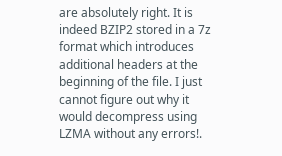are absolutely right. It is indeed BZIP2 stored in a 7z format which introduces additional headers at the beginning of the file. I just cannot figure out why it would decompress using LZMA without any errors!.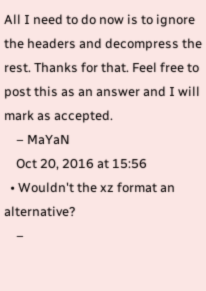All I need to do now is to ignore the headers and decompress the rest. Thanks for that. Feel free to post this as an answer and I will mark as accepted.
    – MaYaN
    Oct 20, 2016 at 15:56
  • Wouldn't the xz format an alternative?
    –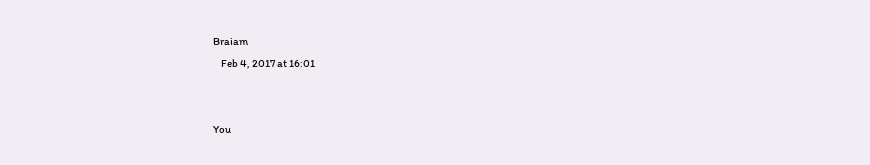Braiam
    Feb 4, 2017 at 16:01


You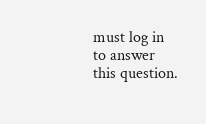must log in to answer this question.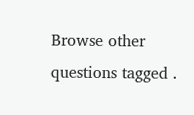Browse other questions tagged .